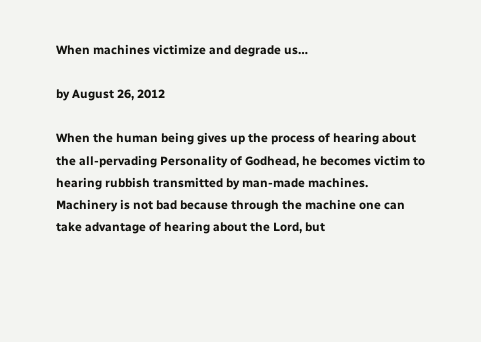When machines victimize and degrade us…

by August 26, 2012

When the human being gives up the process of hearing about the all-pervading Personality of Godhead, he becomes victim to hearing rubbish transmitted by man-made machines. Machinery is not bad because through the machine one can take advantage of hearing about the Lord, but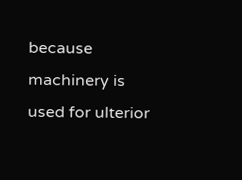because machinery is used for ulterior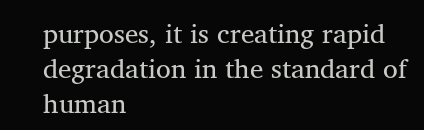purposes, it is creating rapid degradation in the standard of human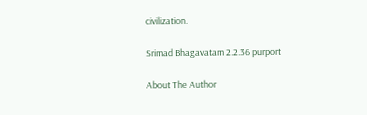civilization.

Srimad Bhagavatam 2.2.36 purport

About The Author